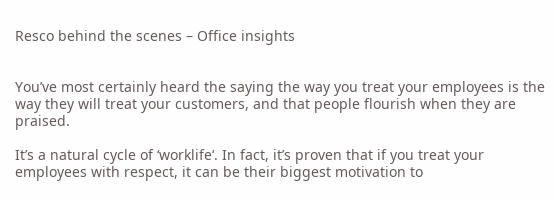Resco behind the scenes – Office insights


You’ve most certainly heard the saying the way you treat your employees is the way they will treat your customers, and that people flourish when they are praised.

It’s a natural cycle of ‘worklife‘. In fact, it’s proven that if you treat your employees with respect, it can be their biggest motivation to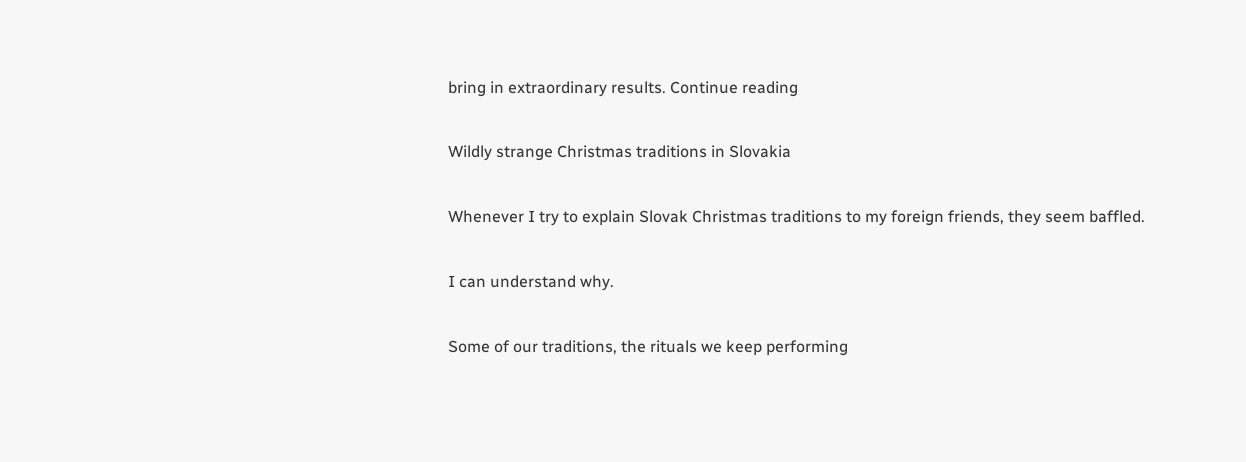bring in extraordinary results. Continue reading

Wildly strange Christmas traditions in Slovakia

Whenever I try to explain Slovak Christmas traditions to my foreign friends, they seem baffled.

I can understand why.

Some of our traditions, the rituals we keep performing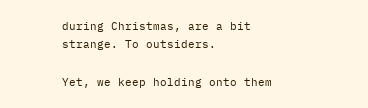during Christmas, are a bit strange. To outsiders.

Yet, we keep holding onto them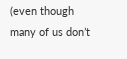(even though many of us don’t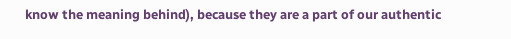know the meaning behind), because they are a part of our authentic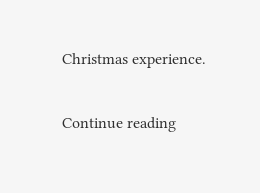Christmas experience.

Continue reading